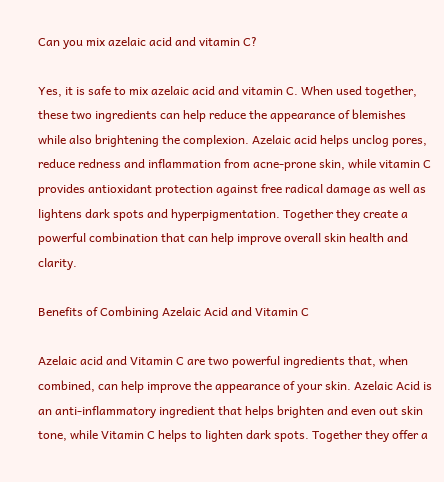Can you mix azelaic acid and vitamin C?

Yes, it is safe to mix azelaic acid and vitamin C. When used together, these two ingredients can help reduce the appearance of blemishes while also brightening the complexion. Azelaic acid helps unclog pores, reduce redness and inflammation from acne-prone skin, while vitamin C provides antioxidant protection against free radical damage as well as lightens dark spots and hyperpigmentation. Together they create a powerful combination that can help improve overall skin health and clarity.

Benefits of Combining Azelaic Acid and Vitamin C

Azelaic acid and Vitamin C are two powerful ingredients that, when combined, can help improve the appearance of your skin. Azelaic Acid is an anti-inflammatory ingredient that helps brighten and even out skin tone, while Vitamin C helps to lighten dark spots. Together they offer a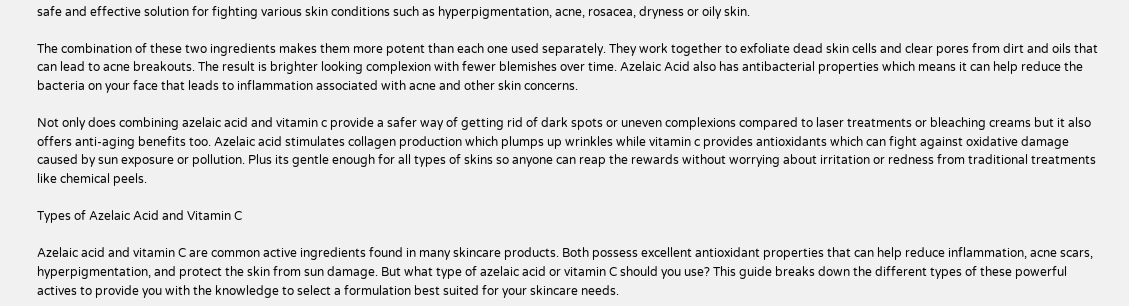safe and effective solution for fighting various skin conditions such as hyperpigmentation, acne, rosacea, dryness or oily skin.

The combination of these two ingredients makes them more potent than each one used separately. They work together to exfoliate dead skin cells and clear pores from dirt and oils that can lead to acne breakouts. The result is brighter looking complexion with fewer blemishes over time. Azelaic Acid also has antibacterial properties which means it can help reduce the bacteria on your face that leads to inflammation associated with acne and other skin concerns.

Not only does combining azelaic acid and vitamin c provide a safer way of getting rid of dark spots or uneven complexions compared to laser treatments or bleaching creams but it also offers anti-aging benefits too. Azelaic acid stimulates collagen production which plumps up wrinkles while vitamin c provides antioxidants which can fight against oxidative damage caused by sun exposure or pollution. Plus its gentle enough for all types of skins so anyone can reap the rewards without worrying about irritation or redness from traditional treatments like chemical peels.

Types of Azelaic Acid and Vitamin C

Azelaic acid and vitamin C are common active ingredients found in many skincare products. Both possess excellent antioxidant properties that can help reduce inflammation, acne scars, hyperpigmentation, and protect the skin from sun damage. But what type of azelaic acid or vitamin C should you use? This guide breaks down the different types of these powerful actives to provide you with the knowledge to select a formulation best suited for your skincare needs.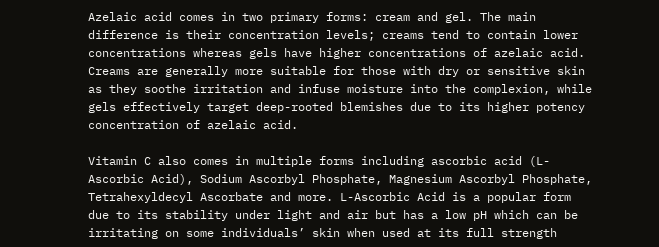Azelaic acid comes in two primary forms: cream and gel. The main difference is their concentration levels; creams tend to contain lower concentrations whereas gels have higher concentrations of azelaic acid. Creams are generally more suitable for those with dry or sensitive skin as they soothe irritation and infuse moisture into the complexion, while gels effectively target deep-rooted blemishes due to its higher potency concentration of azelaic acid.

Vitamin C also comes in multiple forms including ascorbic acid (L-Ascorbic Acid), Sodium Ascorbyl Phosphate, Magnesium Ascorbyl Phosphate, Tetrahexyldecyl Ascorbate and more. L-Ascorbic Acid is a popular form due to its stability under light and air but has a low pH which can be irritating on some individuals’ skin when used at its full strength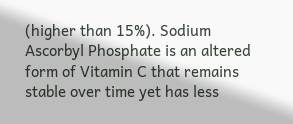(higher than 15%). Sodium Ascorbyl Phosphate is an altered form of Vitamin C that remains stable over time yet has less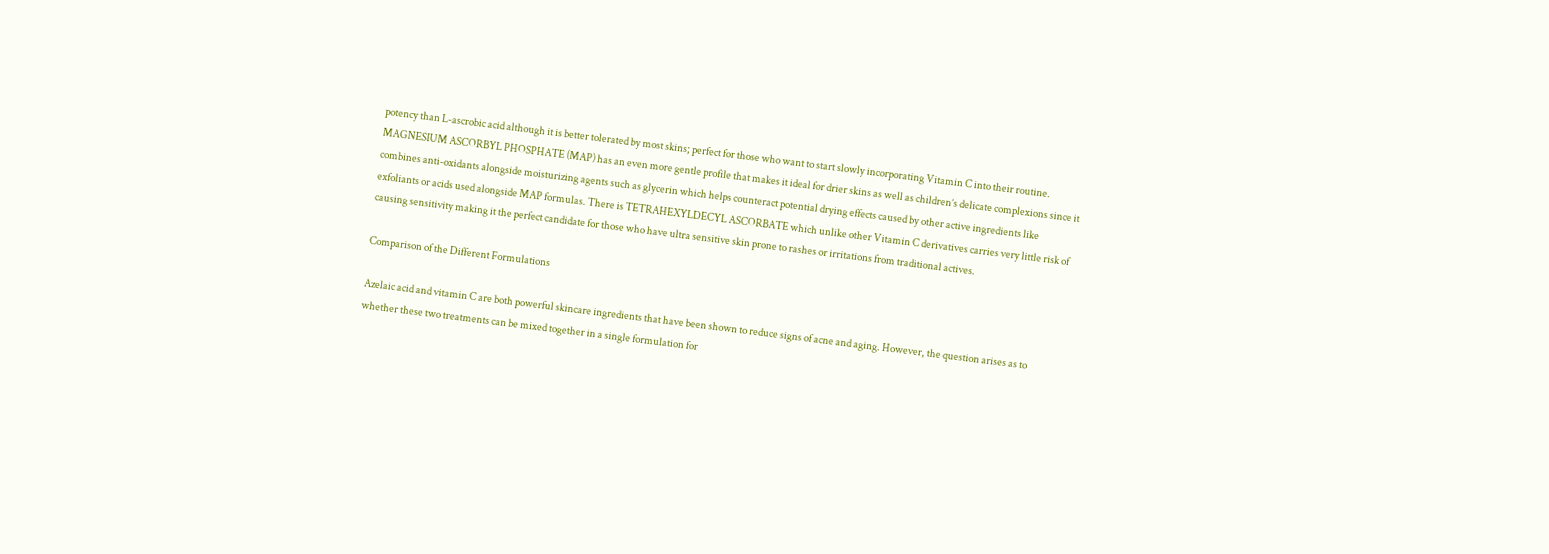potency than L-ascrobic acid although it is better tolerated by most skins; perfect for those who want to start slowly incorporating Vitamin C into their routine. MAGNESIUM ASCORBYL PHOSPHATE (MAP) has an even more gentle profile that makes it ideal for drier skins as well as children’s delicate complexions since it combines anti-oxidants alongside moisturizing agents such as glycerin which helps counteract potential drying effects caused by other active ingredients like exfoliants or acids used alongside MAP formulas. There is TETRAHEXYLDECYL ASCORBATE which unlike other Vitamin C derivatives carries very little risk of causing sensitivity making it the perfect candidate for those who have ultra sensitive skin prone to rashes or irritations from traditional actives.

Comparison of the Different Formulations

Azelaic acid and vitamin C are both powerful skincare ingredients that have been shown to reduce signs of acne and aging. However, the question arises as to whether these two treatments can be mixed together in a single formulation for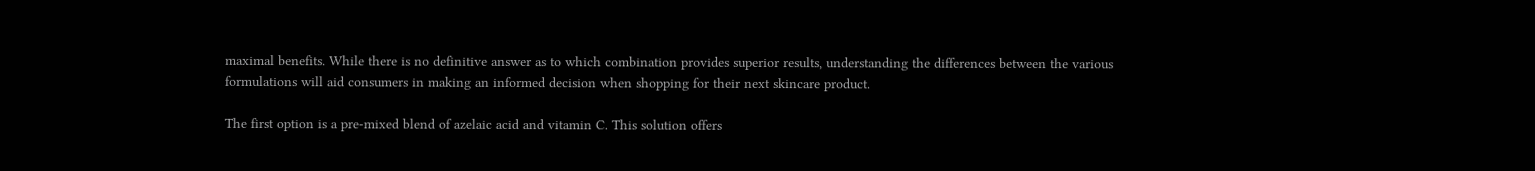maximal benefits. While there is no definitive answer as to which combination provides superior results, understanding the differences between the various formulations will aid consumers in making an informed decision when shopping for their next skincare product.

The first option is a pre-mixed blend of azelaic acid and vitamin C. This solution offers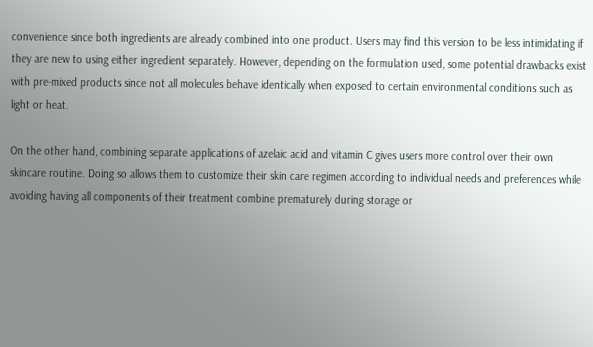convenience since both ingredients are already combined into one product. Users may find this version to be less intimidating if they are new to using either ingredient separately. However, depending on the formulation used, some potential drawbacks exist with pre-mixed products since not all molecules behave identically when exposed to certain environmental conditions such as light or heat.

On the other hand, combining separate applications of azelaic acid and vitamin C gives users more control over their own skincare routine. Doing so allows them to customize their skin care regimen according to individual needs and preferences while avoiding having all components of their treatment combine prematurely during storage or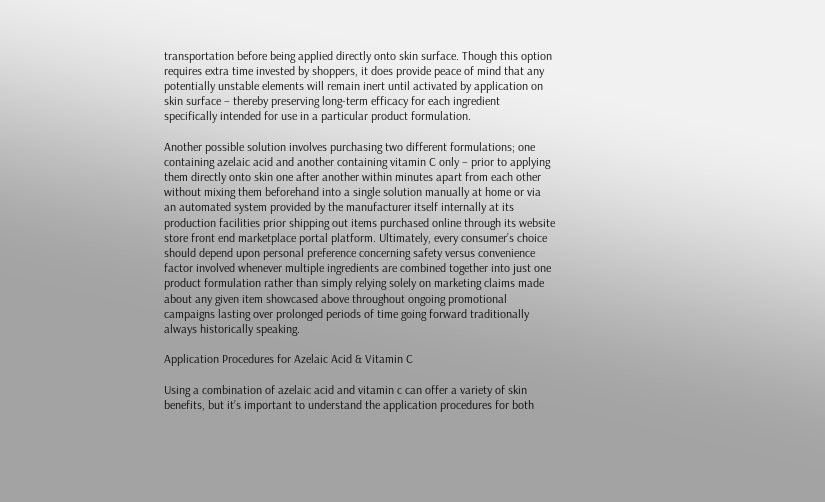transportation before being applied directly onto skin surface. Though this option requires extra time invested by shoppers, it does provide peace of mind that any potentially unstable elements will remain inert until activated by application on skin surface – thereby preserving long-term efficacy for each ingredient specifically intended for use in a particular product formulation.

Another possible solution involves purchasing two different formulations; one containing azelaic acid and another containing vitamin C only – prior to applying them directly onto skin one after another within minutes apart from each other without mixing them beforehand into a single solution manually at home or via an automated system provided by the manufacturer itself internally at its production facilities prior shipping out items purchased online through its website store front end marketplace portal platform. Ultimately, every consumer’s choice should depend upon personal preference concerning safety versus convenience factor involved whenever multiple ingredients are combined together into just one product formulation rather than simply relying solely on marketing claims made about any given item showcased above throughout ongoing promotional campaigns lasting over prolonged periods of time going forward traditionally always historically speaking.

Application Procedures for Azelaic Acid & Vitamin C

Using a combination of azelaic acid and vitamin c can offer a variety of skin benefits, but it’s important to understand the application procedures for both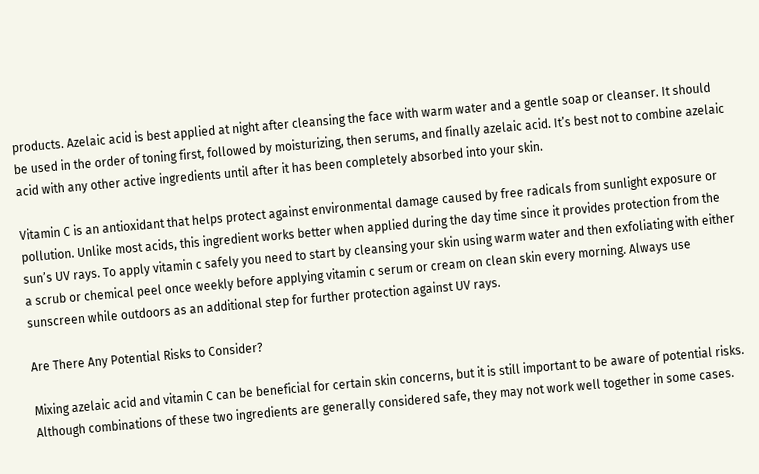products. Azelaic acid is best applied at night after cleansing the face with warm water and a gentle soap or cleanser. It should be used in the order of toning first, followed by moisturizing, then serums, and finally azelaic acid. It’s best not to combine azelaic acid with any other active ingredients until after it has been completely absorbed into your skin.

Vitamin C is an antioxidant that helps protect against environmental damage caused by free radicals from sunlight exposure or pollution. Unlike most acids, this ingredient works better when applied during the day time since it provides protection from the sun’s UV rays. To apply vitamin c safely you need to start by cleansing your skin using warm water and then exfoliating with either a scrub or chemical peel once weekly before applying vitamin c serum or cream on clean skin every morning. Always use sunscreen while outdoors as an additional step for further protection against UV rays.

Are There Any Potential Risks to Consider?

Mixing azelaic acid and vitamin C can be beneficial for certain skin concerns, but it is still important to be aware of potential risks. Although combinations of these two ingredients are generally considered safe, they may not work well together in some cases.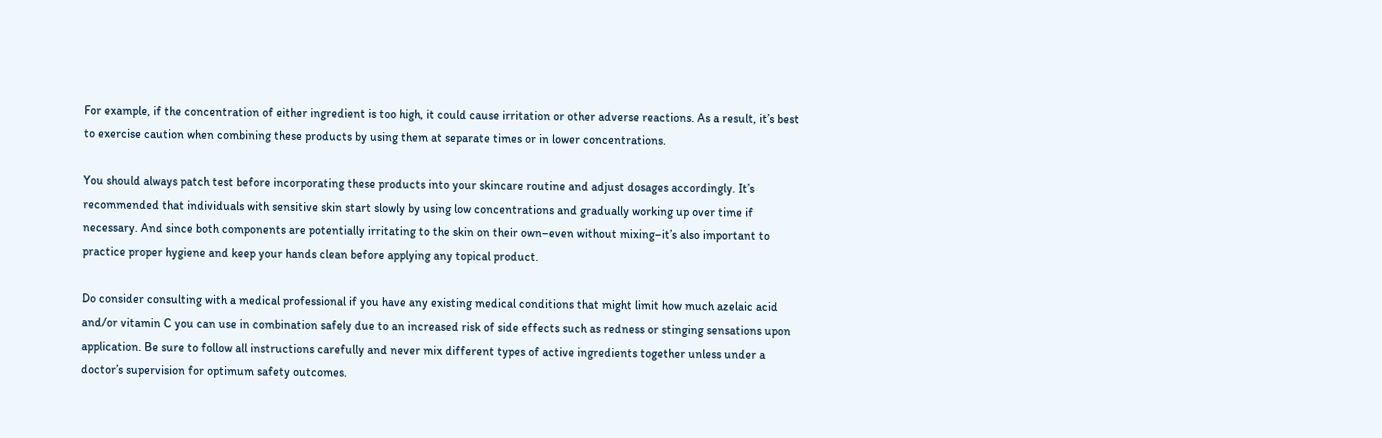For example, if the concentration of either ingredient is too high, it could cause irritation or other adverse reactions. As a result, it’s best to exercise caution when combining these products by using them at separate times or in lower concentrations.

You should always patch test before incorporating these products into your skincare routine and adjust dosages accordingly. It’s recommended that individuals with sensitive skin start slowly by using low concentrations and gradually working up over time if necessary. And since both components are potentially irritating to the skin on their own–even without mixing–it’s also important to practice proper hygiene and keep your hands clean before applying any topical product.

Do consider consulting with a medical professional if you have any existing medical conditions that might limit how much azelaic acid and/or vitamin C you can use in combination safely due to an increased risk of side effects such as redness or stinging sensations upon application. Be sure to follow all instructions carefully and never mix different types of active ingredients together unless under a doctor’s supervision for optimum safety outcomes.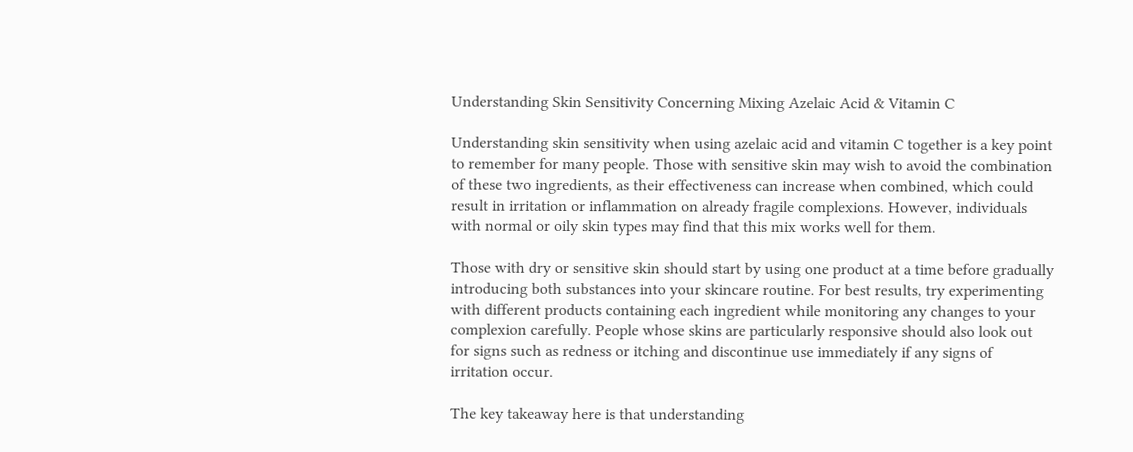Understanding Skin Sensitivity Concerning Mixing Azelaic Acid & Vitamin C

Understanding skin sensitivity when using azelaic acid and vitamin C together is a key point to remember for many people. Those with sensitive skin may wish to avoid the combination of these two ingredients, as their effectiveness can increase when combined, which could result in irritation or inflammation on already fragile complexions. However, individuals with normal or oily skin types may find that this mix works well for them.

Those with dry or sensitive skin should start by using one product at a time before gradually introducing both substances into your skincare routine. For best results, try experimenting with different products containing each ingredient while monitoring any changes to your complexion carefully. People whose skins are particularly responsive should also look out for signs such as redness or itching and discontinue use immediately if any signs of irritation occur.

The key takeaway here is that understanding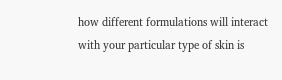how different formulations will interact with your particular type of skin is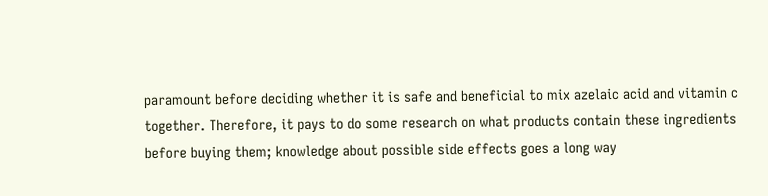paramount before deciding whether it is safe and beneficial to mix azelaic acid and vitamin c together. Therefore, it pays to do some research on what products contain these ingredients before buying them; knowledge about possible side effects goes a long way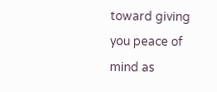toward giving you peace of mind as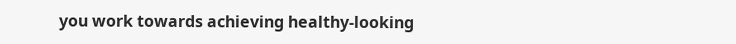you work towards achieving healthy-looking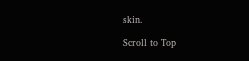skin.

Scroll to Top